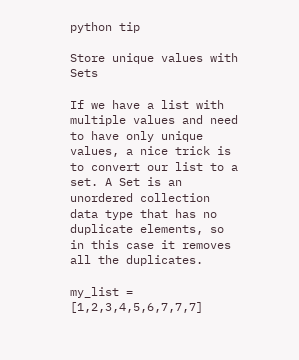python tip

Store unique values with Sets

If we have a list with multiple values and need to have only unique values, a nice trick is to convert our list to a set. A Set is an unordered collection data type that has no duplicate elements, so in this case it removes all the duplicates.

my_list = [1,2,3,4,5,6,7,7,7]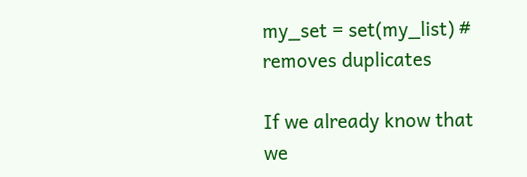my_set = set(my_list) # removes duplicates

If we already know that we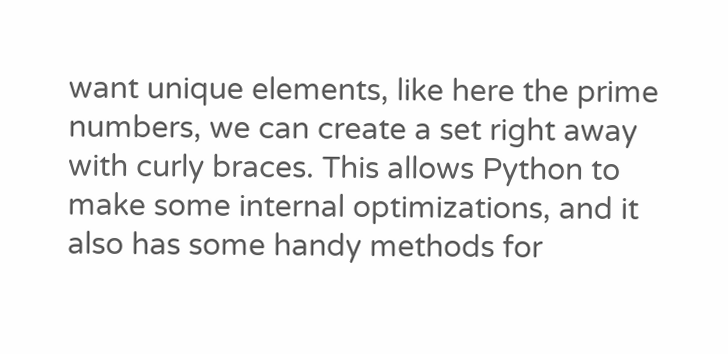want unique elements, like here the prime numbers, we can create a set right away with curly braces. This allows Python to make some internal optimizations, and it also has some handy methods for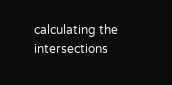calculating the intersections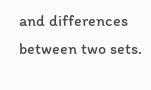and differences between two sets.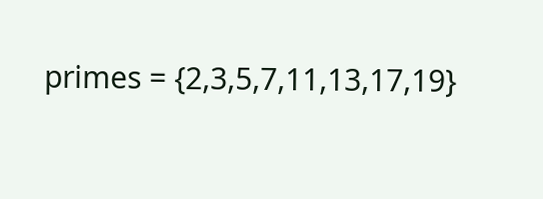primes = {2,3,5,7,11,13,17,19}